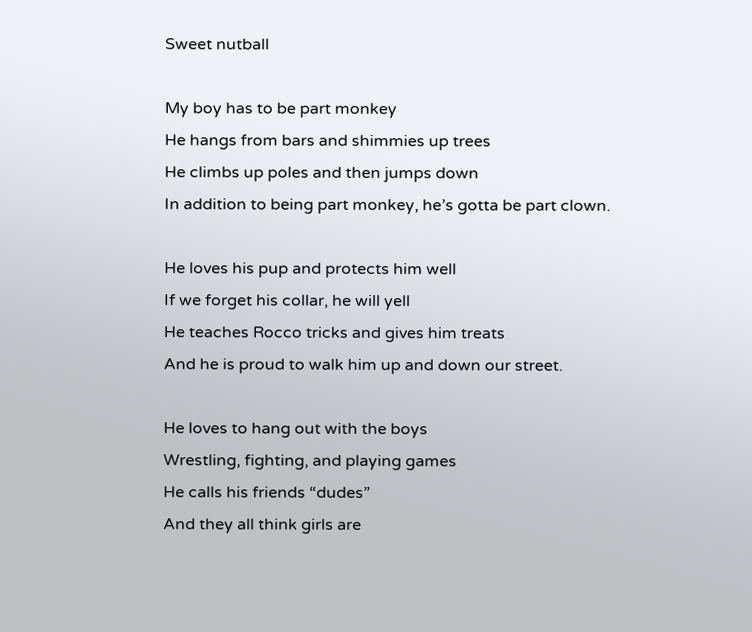Sweet nutball

My boy has to be part monkey
He hangs from bars and shimmies up trees
He climbs up poles and then jumps down
In addition to being part monkey, he’s gotta be part clown.

He loves his pup and protects him well
If we forget his collar, he will yell
He teaches Rocco tricks and gives him treats
And he is proud to walk him up and down our street.

He loves to hang out with the boys
Wrestling, fighting, and playing games
He calls his friends “dudes”
And they all think girls are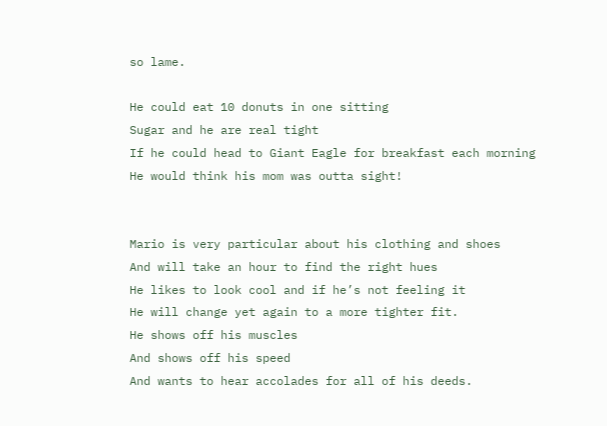so lame.

He could eat 10 donuts in one sitting
Sugar and he are real tight
If he could head to Giant Eagle for breakfast each morning
He would think his mom was outta sight!


Mario is very particular about his clothing and shoes
And will take an hour to find the right hues
He likes to look cool and if he’s not feeling it
He will change yet again to a more tighter fit.
He shows off his muscles
And shows off his speed
And wants to hear accolades for all of his deeds.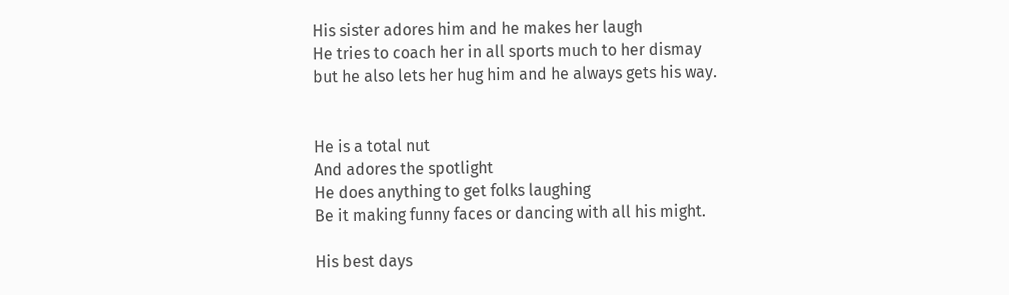His sister adores him and he makes her laugh
He tries to coach her in all sports much to her dismay
but he also lets her hug him and he always gets his way.


He is a total nut
And adores the spotlight
He does anything to get folks laughing
Be it making funny faces or dancing with all his might.

His best days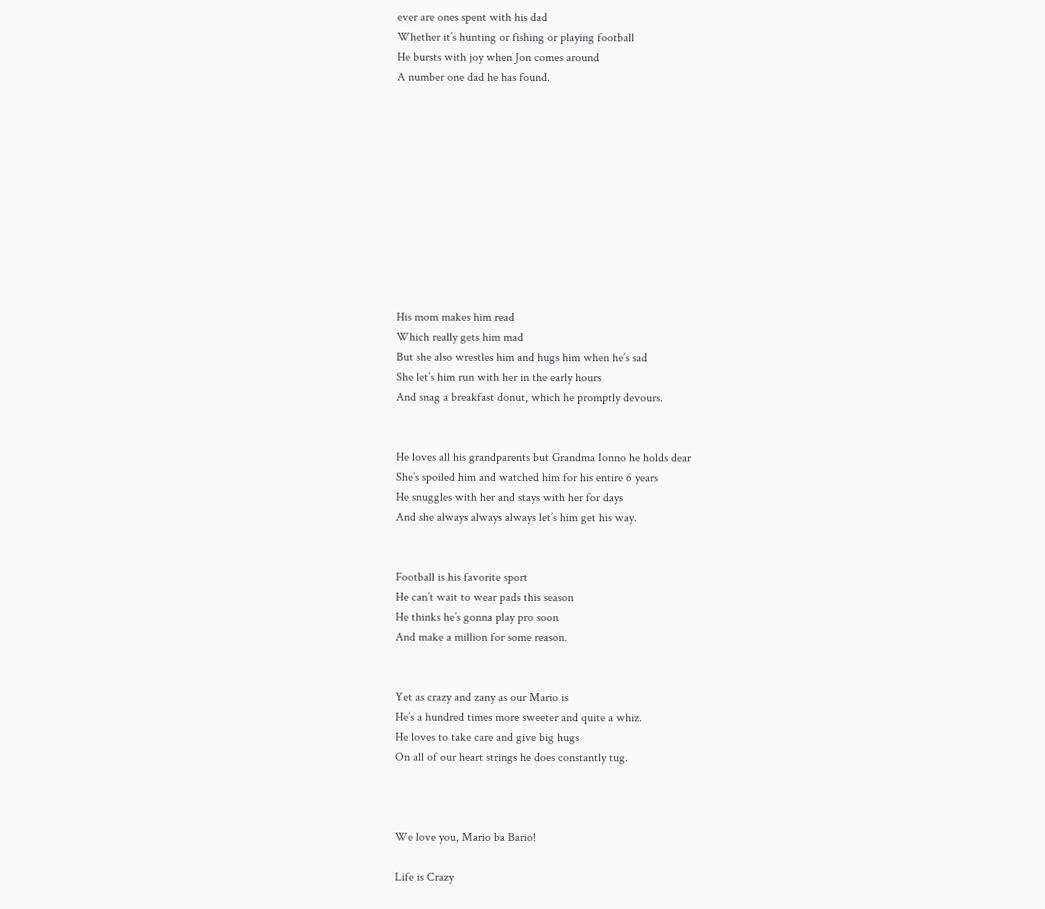ever are ones spent with his dad
Whether it’s hunting or fishing or playing football
He bursts with joy when Jon comes around
A number one dad he has found.











His mom makes him read
Which really gets him mad
But she also wrestles him and hugs him when he’s sad
She let’s him run with her in the early hours
And snag a breakfast donut, which he promptly devours.


He loves all his grandparents but Grandma Ionno he holds dear
She’s spoiled him and watched him for his entire 6 years
He snuggles with her and stays with her for days
And she always always always let’s him get his way.


Football is his favorite sport
He can’t wait to wear pads this season
He thinks he’s gonna play pro soon
And make a million for some reason.


Yet as crazy and zany as our Mario is
He’s a hundred times more sweeter and quite a whiz.
He loves to take care and give big hugs
On all of our heart strings he does constantly tug.



We love you, Mario ba Bario!

Life is Crazy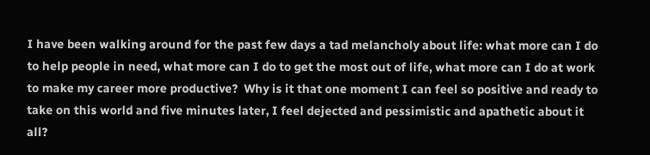I have been walking around for the past few days a tad melancholy about life: what more can I do to help people in need, what more can I do to get the most out of life, what more can I do at work to make my career more productive?  Why is it that one moment I can feel so positive and ready to take on this world and five minutes later, I feel dejected and pessimistic and apathetic about it all?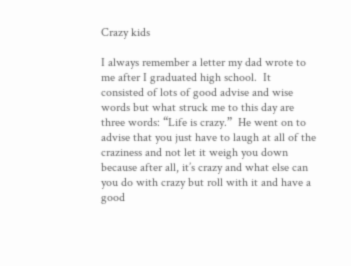Crazy kids

I always remember a letter my dad wrote to me after I graduated high school.  It consisted of lots of good advise and wise words but what struck me to this day are three words: “Life is crazy.”  He went on to advise that you just have to laugh at all of the craziness and not let it weigh you down because after all, it’s crazy and what else can you do with crazy but roll with it and have a good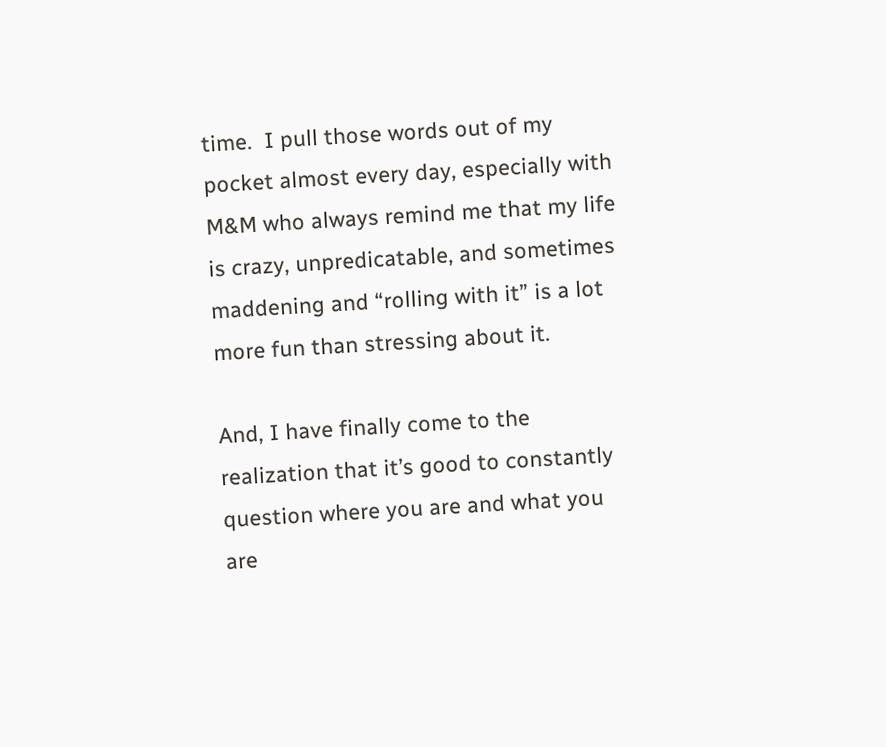time.  I pull those words out of my pocket almost every day, especially with M&M who always remind me that my life is crazy, unpredicatable, and sometimes maddening and “rolling with it” is a lot more fun than stressing about it.

And, I have finally come to the realization that it’s good to constantly question where you are and what you are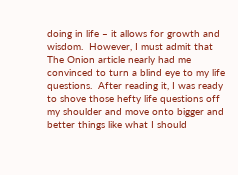doing in life – it allows for growth and wisdom.  However, I must admit that The Onion article nearly had me convinced to turn a blind eye to my life questions.  After reading it, I was ready to shove those hefty life questions off my shoulder and move onto bigger and better things like what I should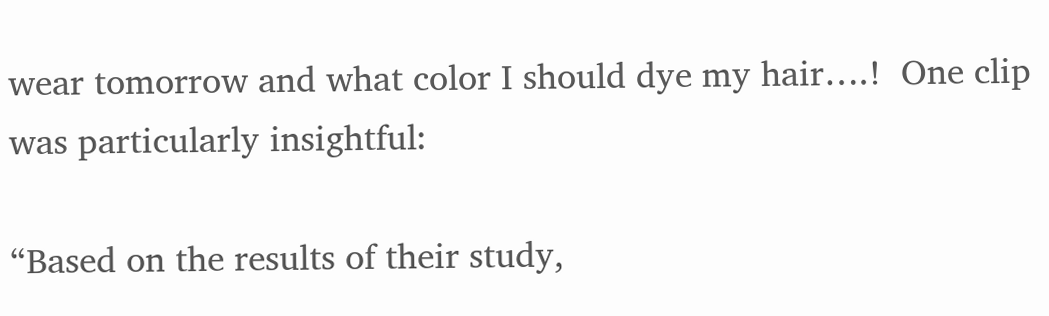wear tomorrow and what color I should dye my hair….!  One clip was particularly insightful:

“Based on the results of their study,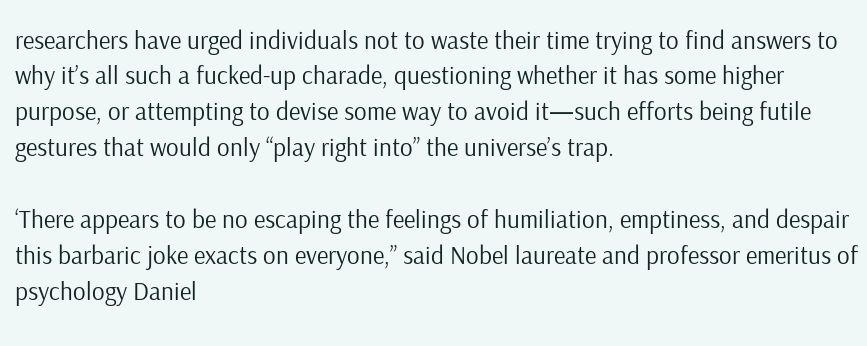researchers have urged individuals not to waste their time trying to find answers to why it’s all such a fucked-up charade, questioning whether it has some higher purpose, or attempting to devise some way to avoid it—such efforts being futile gestures that would only “play right into” the universe’s trap.

‘There appears to be no escaping the feelings of humiliation, emptiness, and despair this barbaric joke exacts on everyone,” said Nobel laureate and professor emeritus of psychology Daniel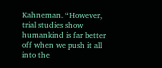Kahneman. “However, trial studies show humankind is far better off when we push it all into the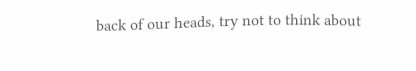back of our heads, try not to think about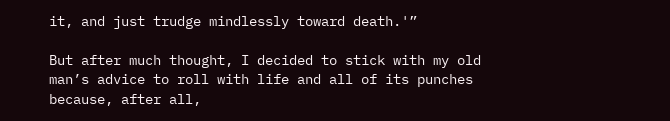it, and just trudge mindlessly toward death.'”

But after much thought, I decided to stick with my old man’s advice to roll with life and all of its punches because, after all,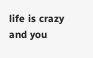life is crazy and you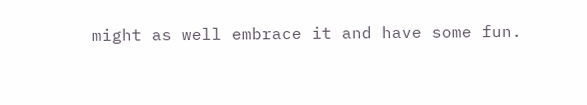might as well embrace it and have some fun.